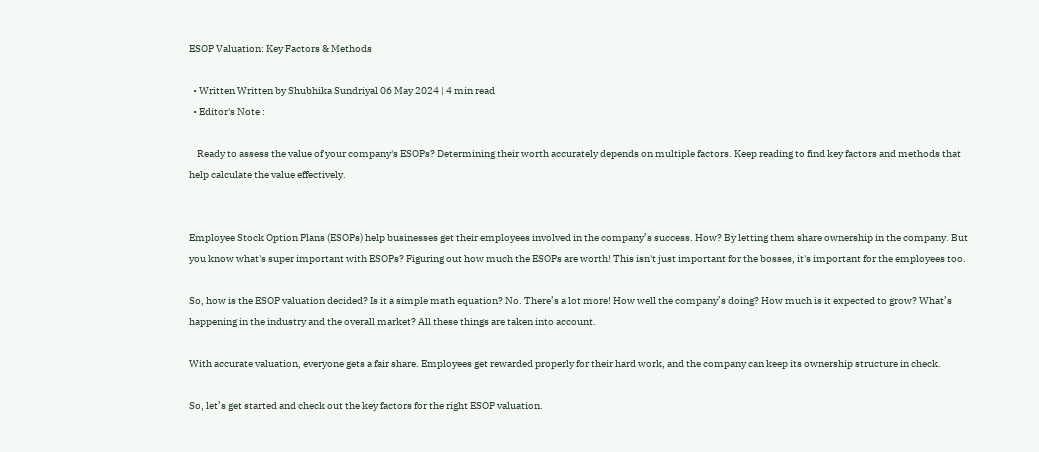ESOP Valuation: Key Factors & Methods

  • Written Written by Shubhika Sundriyal 06 May 2024 | 4 min read
  • Editor's Note :

    Ready to assess the value of your company's ESOPs? Determining their worth accurately depends on multiple factors. Keep reading to find key factors and methods that help calculate the value effectively.


Employee Stock Option Plans (ESOPs) help businesses get their employees involved in the company’s success. How? By letting them share ownership in the company. But you know what's super important with ESOPs? Figuring out how much the ESOPs are worth! This isn't just important for the bosses, it's important for the employees too.

So, how is the ESOP valuation decided? Is it a simple math equation? No. There’s a lot more! How well the company’s doing? How much is it expected to grow? What’s happening in the industry and the overall market? All these things are taken into account.

With accurate valuation, everyone gets a fair share. Employees get rewarded properly for their hard work, and the company can keep its ownership structure in check.

So, let’s get started and check out the key factors for the right ESOP valuation.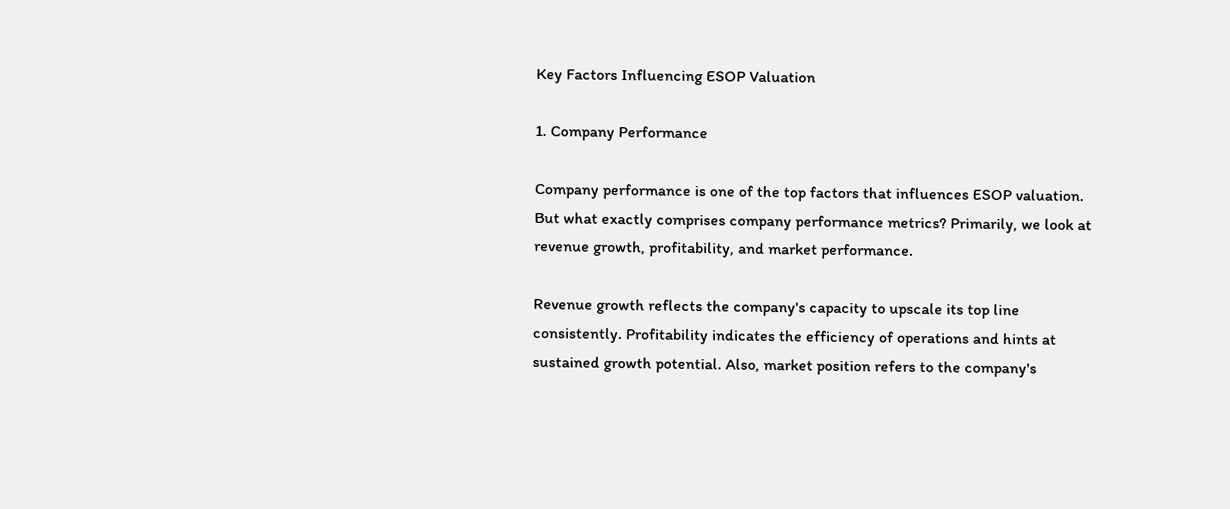Key Factors Influencing ESOP Valuation

1. Company Performance

Company performance is one of the top factors that influences ESOP valuation. But what exactly comprises company performance metrics? Primarily, we look at revenue growth, profitability, and market performance.

Revenue growth reflects the company's capacity to upscale its top line consistently. Profitability indicates the efficiency of operations and hints at sustained growth potential. Also, market position refers to the company's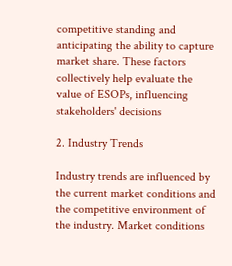competitive standing and anticipating the ability to capture market share. These factors collectively help evaluate the value of ESOPs, influencing stakeholders' decisions

2. Industry Trends

Industry trends are influenced by the current market conditions and the competitive environment of the industry. Market conditions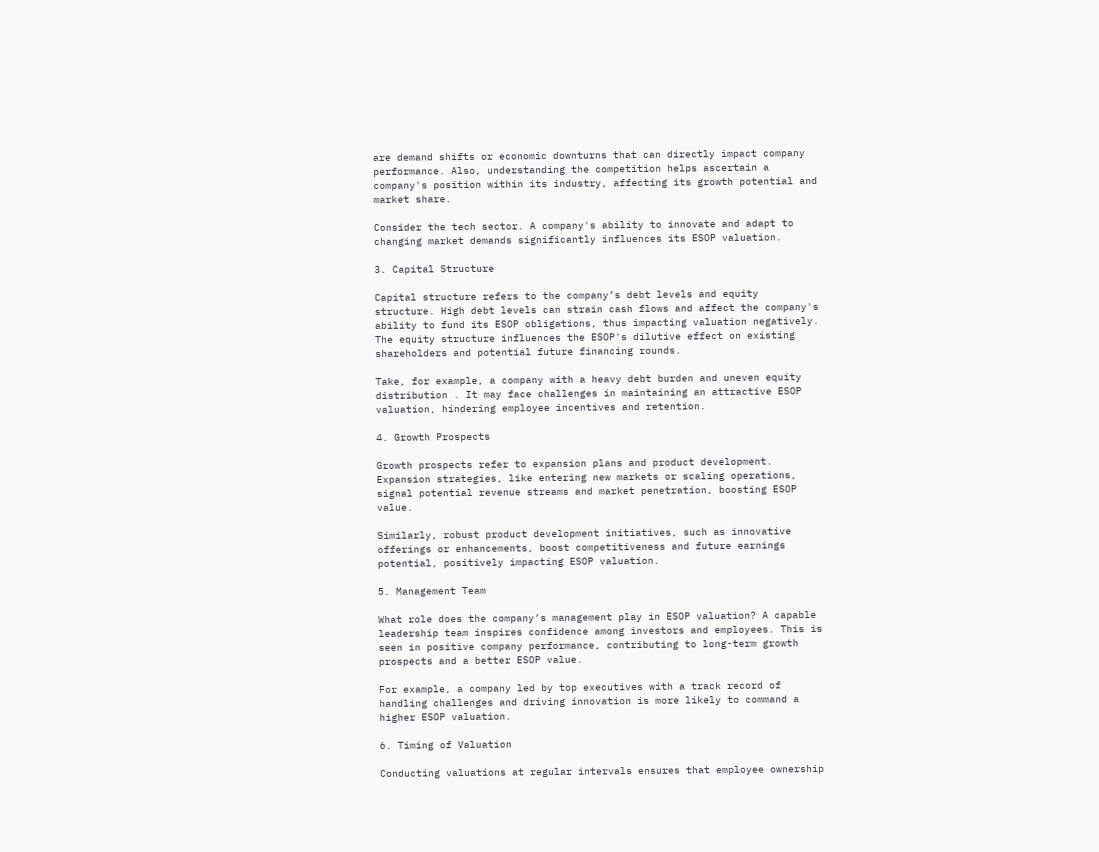are demand shifts or economic downturns that can directly impact company performance. Also, understanding the competition helps ascertain a company's position within its industry, affecting its growth potential and market share.

Consider the tech sector. A company's ability to innovate and adapt to changing market demands significantly influences its ESOP valuation.

3. Capital Structure

Capital structure refers to the company’s debt levels and equity structure. High debt levels can strain cash flows and affect the company's ability to fund its ESOP obligations, thus impacting valuation negatively. The equity structure influences the ESOP's dilutive effect on existing shareholders and potential future financing rounds.

Take, for example, a company with a heavy debt burden and uneven equity distribution . It may face challenges in maintaining an attractive ESOP valuation, hindering employee incentives and retention.

4. Growth Prospects

Growth prospects refer to expansion plans and product development. Expansion strategies, like entering new markets or scaling operations, signal potential revenue streams and market penetration, boosting ESOP value.

Similarly, robust product development initiatives, such as innovative offerings or enhancements, boost competitiveness and future earnings potential, positively impacting ESOP valuation.

5. Management Team

What role does the company’s management play in ESOP valuation? A capable leadership team inspires confidence among investors and employees. This is seen in positive company performance, contributing to long-term growth prospects and a better ESOP value.

For example, a company led by top executives with a track record of handling challenges and driving innovation is more likely to command a higher ESOP valuation.

6. Timing of Valuation

Conducting valuations at regular intervals ensures that employee ownership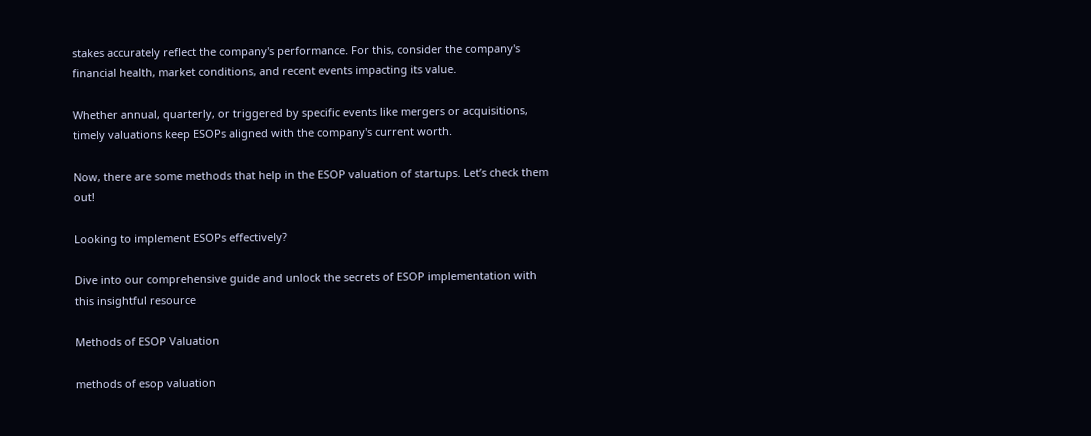stakes accurately reflect the company's performance. For this, consider the company's financial health, market conditions, and recent events impacting its value.

Whether annual, quarterly, or triggered by specific events like mergers or acquisitions, timely valuations keep ESOPs aligned with the company's current worth.

Now, there are some methods that help in the ESOP valuation of startups. Let’s check them out!

Looking to implement ESOPs effectively?

Dive into our comprehensive guide and unlock the secrets of ESOP implementation with this insightful resource

Methods of ESOP Valuation

methods of esop valuation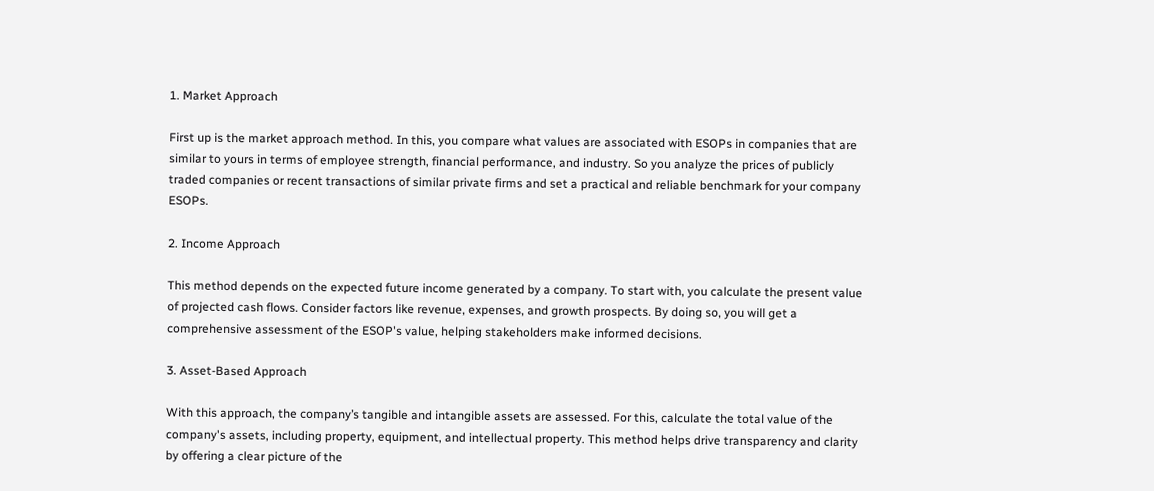1. Market Approach

First up is the market approach method. In this, you compare what values are associated with ESOPs in companies that are similar to yours in terms of employee strength, financial performance, and industry. So you analyze the prices of publicly traded companies or recent transactions of similar private firms and set a practical and reliable benchmark for your company ESOPs.

2. Income Approach

This method depends on the expected future income generated by a company. To start with, you calculate the present value of projected cash flows. Consider factors like revenue, expenses, and growth prospects. By doing so, you will get a comprehensive assessment of the ESOP's value, helping stakeholders make informed decisions.

3. Asset-Based Approach

With this approach, the company’s tangible and intangible assets are assessed. For this, calculate the total value of the company's assets, including property, equipment, and intellectual property. This method helps drive transparency and clarity by offering a clear picture of the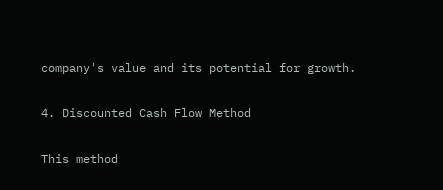company's value and its potential for growth.

4. Discounted Cash Flow Method

This method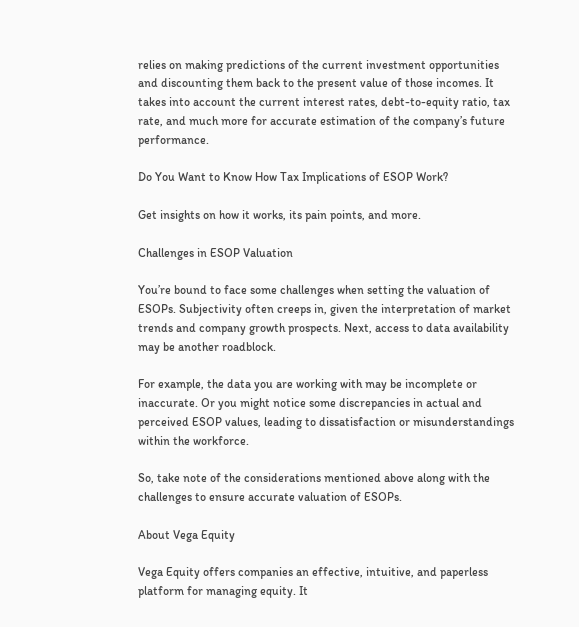relies on making predictions of the current investment opportunities and discounting them back to the present value of those incomes. It takes into account the current interest rates, debt-to-equity ratio, tax rate, and much more for accurate estimation of the company’s future performance.

Do You Want to Know How Tax Implications of ESOP Work?

Get insights on how it works, its pain points, and more.

Challenges in ESOP Valuation

You’re bound to face some challenges when setting the valuation of ESOPs. Subjectivity often creeps in, given the interpretation of market trends and company growth prospects. Next, access to data availability may be another roadblock.

For example, the data you are working with may be incomplete or inaccurate. Or you might notice some discrepancies in actual and perceived ESOP values, leading to dissatisfaction or misunderstandings within the workforce.

So, take note of the considerations mentioned above along with the challenges to ensure accurate valuation of ESOPs.

About Vega Equity

Vega Equity offers companies an effective, intuitive, and paperless platform for managing equity. It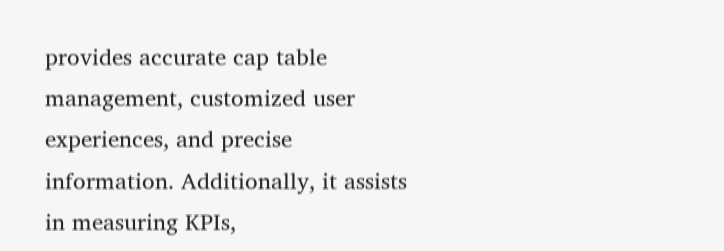provides accurate cap table management, customized user experiences, and precise information. Additionally, it assists in measuring KPIs,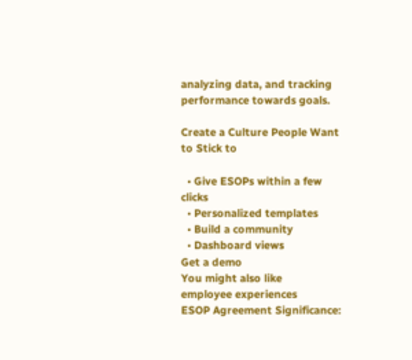analyzing data, and tracking performance towards goals.

Create a Culture People Want to Stick to

  • Give ESOPs within a few clicks
  • Personalized templates
  • Build a community
  • Dashboard views
Get a demo
You might also like
employee experiences
ESOP Agreement Significance: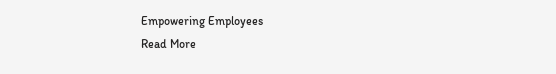Empowering Employees
Read More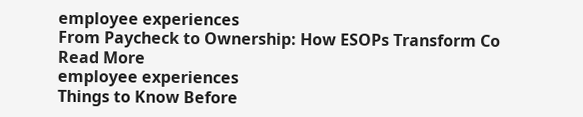employee experiences
From Paycheck to Ownership: How ESOPs Transform Co
Read More
employee experiences
Things to Know Before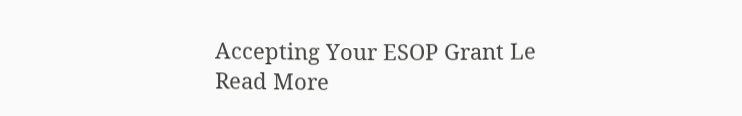Accepting Your ESOP Grant Le
Read More